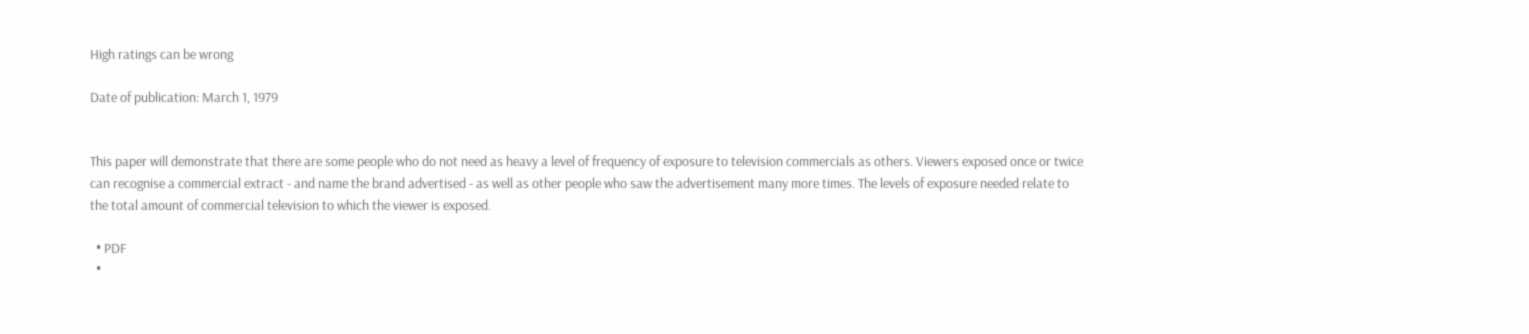High ratings can be wrong

Date of publication: March 1, 1979


This paper will demonstrate that there are some people who do not need as heavy a level of frequency of exposure to television commercials as others. Viewers exposed once or twice can recognise a commercial extract - and name the brand advertised - as well as other people who saw the advertisement many more times. The levels of exposure needed relate to the total amount of commercial television to which the viewer is exposed.

  • PDF
  •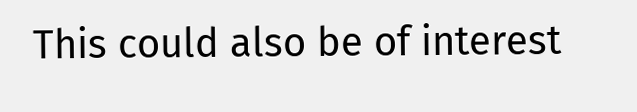This could also be of interest